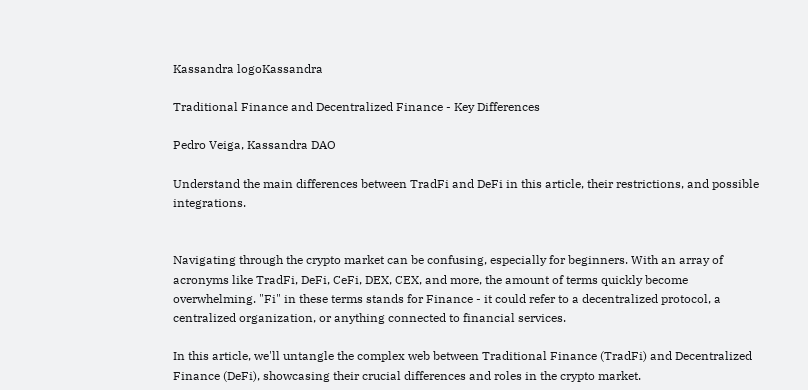Kassandra logoKassandra

Traditional Finance and Decentralized Finance - Key Differences

Pedro Veiga, Kassandra DAO

Understand the main differences between TradFi and DeFi in this article, their restrictions, and possible integrations.


Navigating through the crypto market can be confusing, especially for beginners. With an array of acronyms like TradFi, DeFi, CeFi, DEX, CEX, and more, the amount of terms quickly become overwhelming. "Fi" in these terms stands for Finance - it could refer to a decentralized protocol, a centralized organization, or anything connected to financial services.

In this article, we'll untangle the complex web between Traditional Finance (TradFi) and Decentralized Finance (DeFi), showcasing their crucial differences and roles in the crypto market.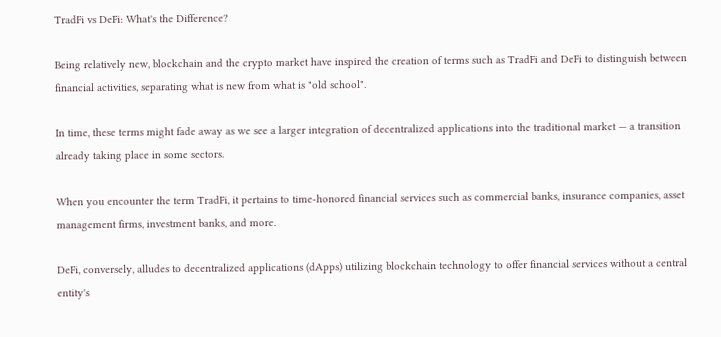TradFi vs DeFi: What's the Difference?

Being relatively new, blockchain and the crypto market have inspired the creation of terms such as TradFi and DeFi to distinguish between financial activities, separating what is new from what is "old school".

In time, these terms might fade away as we see a larger integration of decentralized applications into the traditional market — a transition already taking place in some sectors.

When you encounter the term TradFi, it pertains to time-honored financial services such as commercial banks, insurance companies, asset management firms, investment banks, and more.

DeFi, conversely, alludes to decentralized applications (dApps) utilizing blockchain technology to offer financial services without a central entity's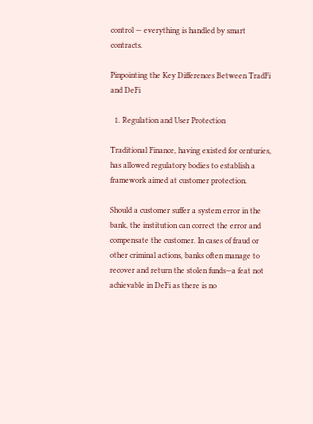control — everything is handled by smart contracts.

Pinpointing the Key Differences Between TradFi and DeFi

  1. Regulation and User Protection

Traditional Finance, having existed for centuries, has allowed regulatory bodies to establish a framework aimed at customer protection.

Should a customer suffer a system error in the bank, the institution can correct the error and compensate the customer. In cases of fraud or other criminal actions, banks often manage to recover and return the stolen funds—a feat not achievable in DeFi as there is no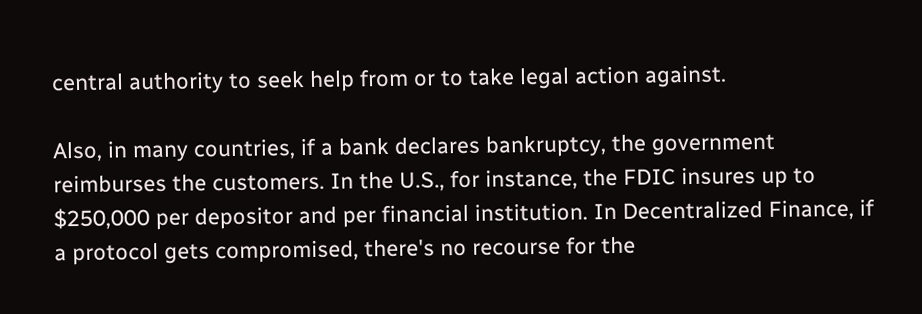central authority to seek help from or to take legal action against.

Also, in many countries, if a bank declares bankruptcy, the government reimburses the customers. In the U.S., for instance, the FDIC insures up to $250,000 per depositor and per financial institution. In Decentralized Finance, if a protocol gets compromised, there's no recourse for the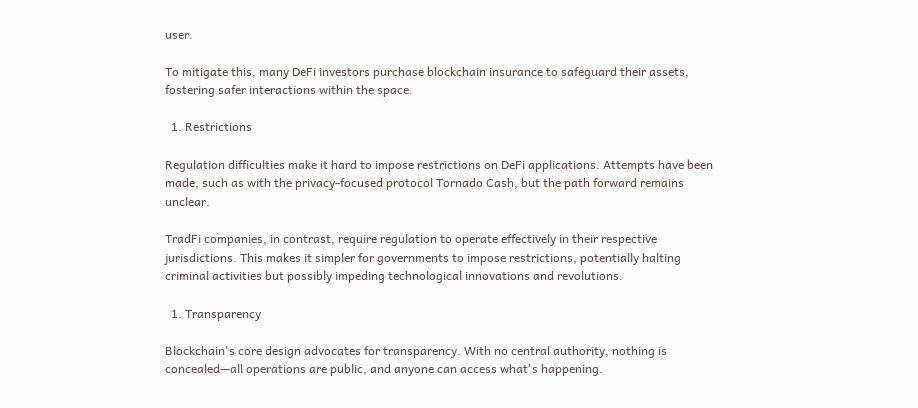user.

To mitigate this, many DeFi investors purchase blockchain insurance to safeguard their assets, fostering safer interactions within the space.

  1. Restrictions

Regulation difficulties make it hard to impose restrictions on DeFi applications. Attempts have been made, such as with the privacy-focused protocol Tornado Cash, but the path forward remains unclear.

TradFi companies, in contrast, require regulation to operate effectively in their respective jurisdictions. This makes it simpler for governments to impose restrictions, potentially halting criminal activities but possibly impeding technological innovations and revolutions.

  1. Transparency

Blockchain's core design advocates for transparency. With no central authority, nothing is concealed—all operations are public, and anyone can access what's happening.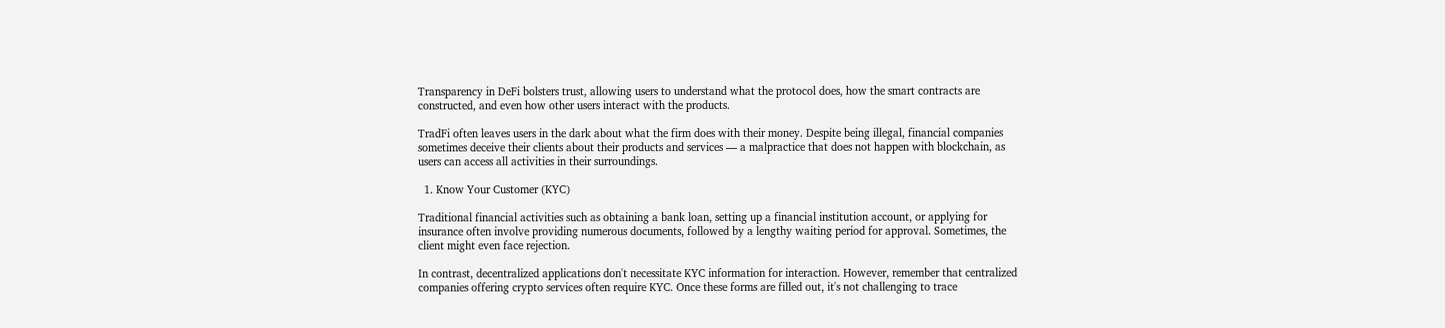Transparency in DeFi bolsters trust, allowing users to understand what the protocol does, how the smart contracts are constructed, and even how other users interact with the products.

TradFi often leaves users in the dark about what the firm does with their money. Despite being illegal, financial companies sometimes deceive their clients about their products and services — a malpractice that does not happen with blockchain, as users can access all activities in their surroundings.

  1. Know Your Customer (KYC)

Traditional financial activities such as obtaining a bank loan, setting up a financial institution account, or applying for insurance often involve providing numerous documents, followed by a lengthy waiting period for approval. Sometimes, the client might even face rejection.

In contrast, decentralized applications don't necessitate KYC information for interaction. However, remember that centralized companies offering crypto services often require KYC. Once these forms are filled out, it's not challenging to trace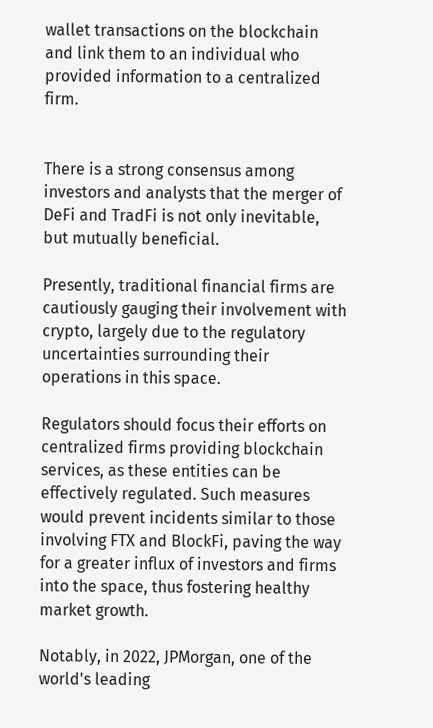wallet transactions on the blockchain and link them to an individual who provided information to a centralized firm.


There is a strong consensus among investors and analysts that the merger of DeFi and TradFi is not only inevitable, but mutually beneficial.

Presently, traditional financial firms are cautiously gauging their involvement with crypto, largely due to the regulatory uncertainties surrounding their operations in this space.

Regulators should focus their efforts on centralized firms providing blockchain services, as these entities can be effectively regulated. Such measures would prevent incidents similar to those involving FTX and BlockFi, paving the way for a greater influx of investors and firms into the space, thus fostering healthy market growth.

Notably, in 2022, JPMorgan, one of the world's leading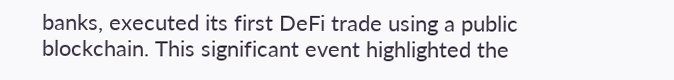banks, executed its first DeFi trade using a public blockchain. This significant event highlighted the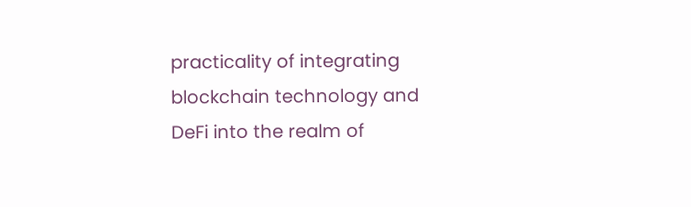practicality of integrating blockchain technology and DeFi into the realm of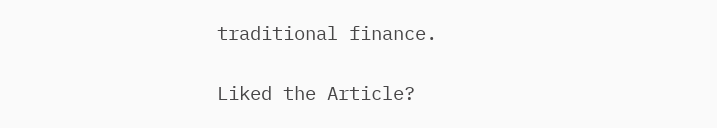traditional finance.

Liked the Article?